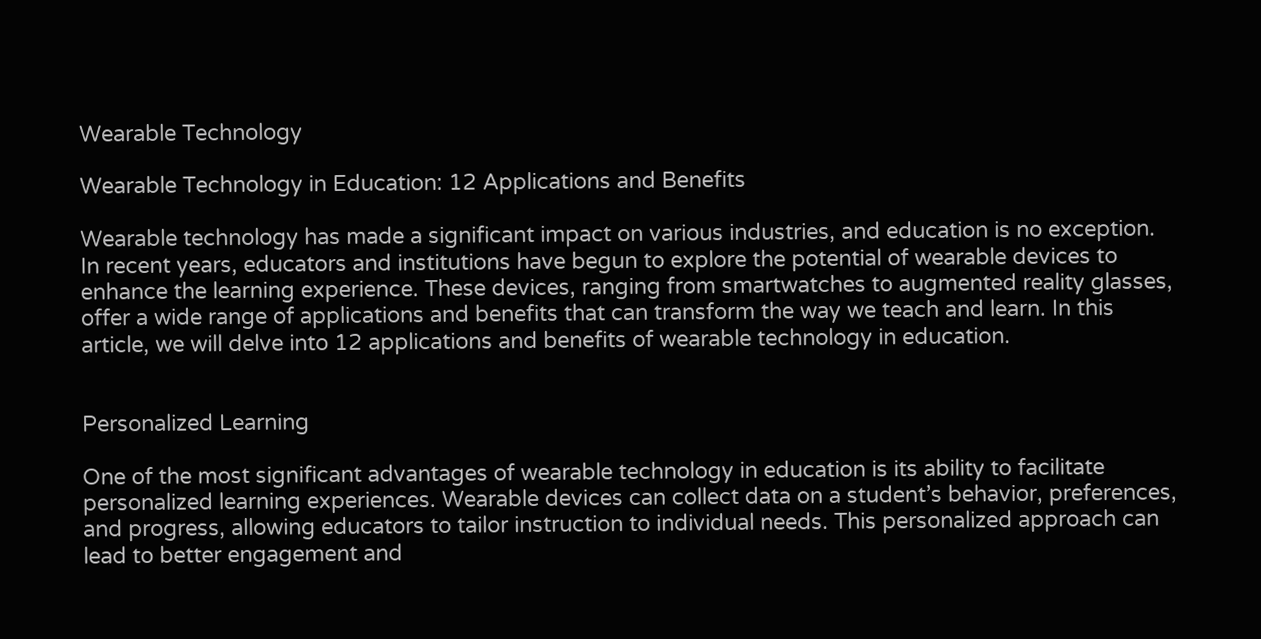Wearable Technology

Wearable Technology in Education: 12 Applications and Benefits

Wearable technology has made a significant impact on various industries, and education is no exception. In recent years, educators and institutions have begun to explore the potential of wearable devices to enhance the learning experience. These devices, ranging from smartwatches to augmented reality glasses, offer a wide range of applications and benefits that can transform the way we teach and learn. In this article, we will delve into 12 applications and benefits of wearable technology in education.


Personalized Learning

One of the most significant advantages of wearable technology in education is its ability to facilitate personalized learning experiences. Wearable devices can collect data on a student’s behavior, preferences, and progress, allowing educators to tailor instruction to individual needs. This personalized approach can lead to better engagement and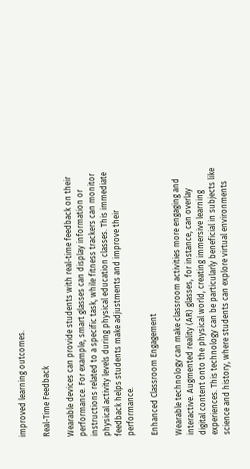improved learning outcomes.

Real-Time Feedback

Wearable devices can provide students with real-time feedback on their performance. For example, smart glasses can display information or instructions related to a specific task, while fitness trackers can monitor physical activity levels during physical education classes. This immediate feedback helps students make adjustments and improve their performance.

Enhanced Classroom Engagement

Wearable technology can make classroom activities more engaging and interactive. Augmented reality (AR) glasses, for instance, can overlay digital content onto the physical world, creating immersive learning experiences. This technology can be particularly beneficial in subjects like science and history, where students can explore virtual environments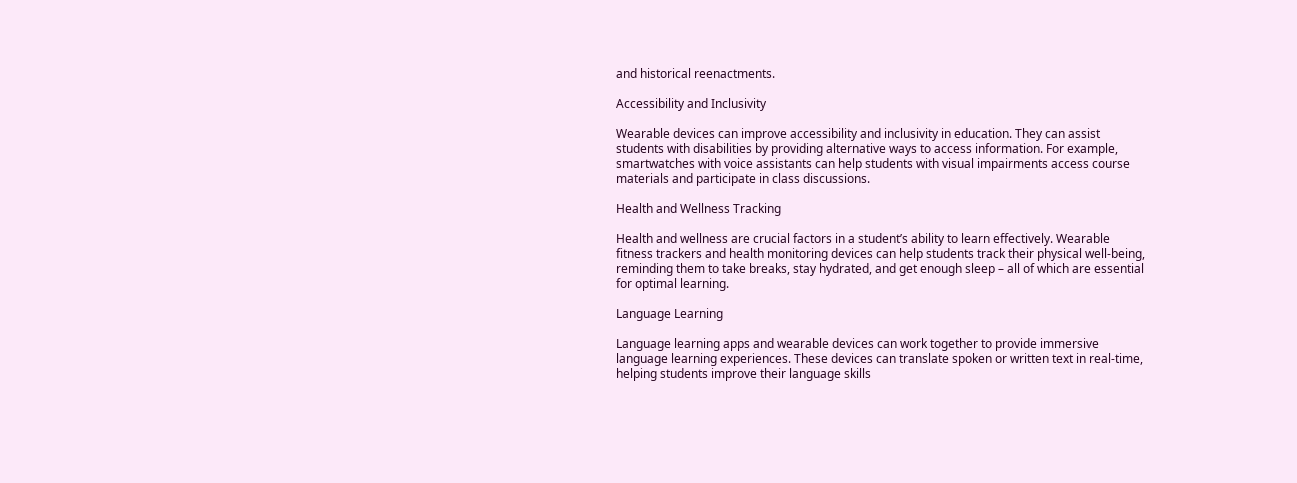and historical reenactments.

Accessibility and Inclusivity

Wearable devices can improve accessibility and inclusivity in education. They can assist students with disabilities by providing alternative ways to access information. For example, smartwatches with voice assistants can help students with visual impairments access course materials and participate in class discussions.

Health and Wellness Tracking

Health and wellness are crucial factors in a student’s ability to learn effectively. Wearable fitness trackers and health monitoring devices can help students track their physical well-being, reminding them to take breaks, stay hydrated, and get enough sleep – all of which are essential for optimal learning.

Language Learning

Language learning apps and wearable devices can work together to provide immersive language learning experiences. These devices can translate spoken or written text in real-time, helping students improve their language skills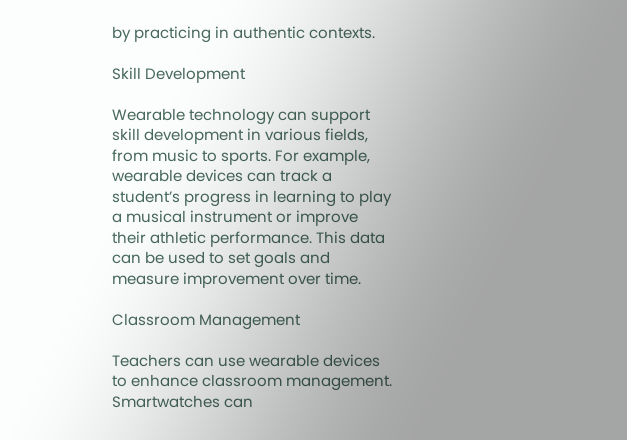by practicing in authentic contexts.

Skill Development

Wearable technology can support skill development in various fields, from music to sports. For example, wearable devices can track a student’s progress in learning to play a musical instrument or improve their athletic performance. This data can be used to set goals and measure improvement over time.

Classroom Management

Teachers can use wearable devices to enhance classroom management. Smartwatches can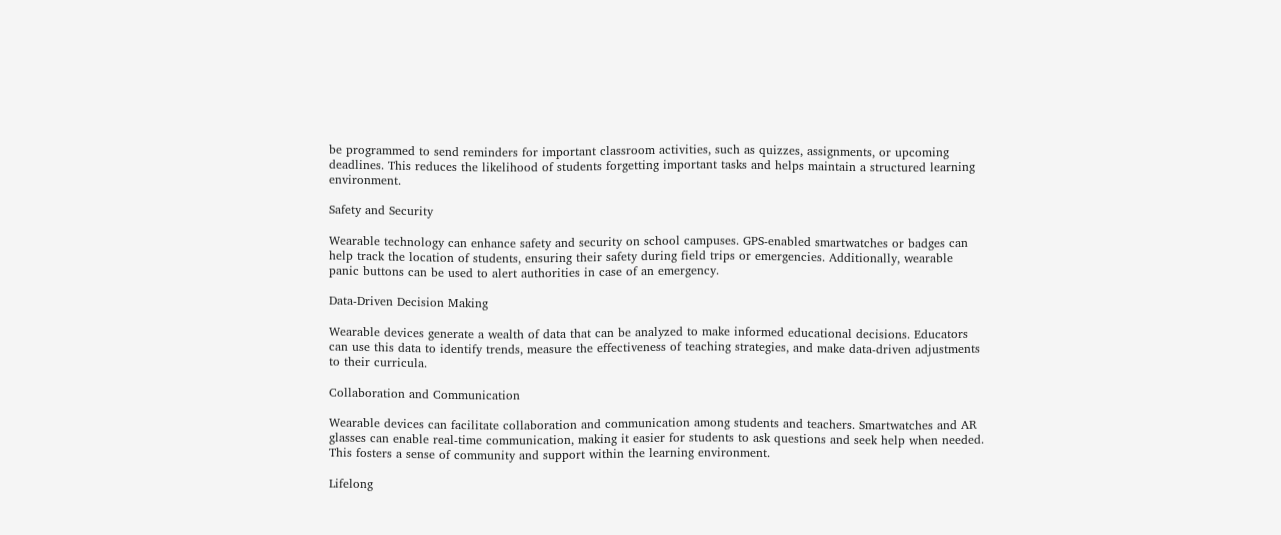be programmed to send reminders for important classroom activities, such as quizzes, assignments, or upcoming deadlines. This reduces the likelihood of students forgetting important tasks and helps maintain a structured learning environment.

Safety and Security

Wearable technology can enhance safety and security on school campuses. GPS-enabled smartwatches or badges can help track the location of students, ensuring their safety during field trips or emergencies. Additionally, wearable panic buttons can be used to alert authorities in case of an emergency.

Data-Driven Decision Making

Wearable devices generate a wealth of data that can be analyzed to make informed educational decisions. Educators can use this data to identify trends, measure the effectiveness of teaching strategies, and make data-driven adjustments to their curricula.

Collaboration and Communication

Wearable devices can facilitate collaboration and communication among students and teachers. Smartwatches and AR glasses can enable real-time communication, making it easier for students to ask questions and seek help when needed. This fosters a sense of community and support within the learning environment.

Lifelong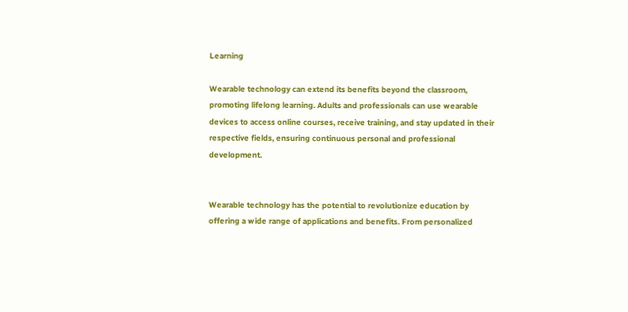Learning

Wearable technology can extend its benefits beyond the classroom, promoting lifelong learning. Adults and professionals can use wearable devices to access online courses, receive training, and stay updated in their respective fields, ensuring continuous personal and professional development.


Wearable technology has the potential to revolutionize education by offering a wide range of applications and benefits. From personalized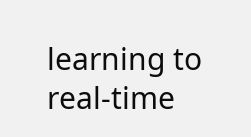learning to real-time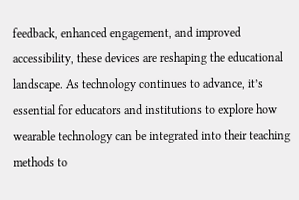feedback, enhanced engagement, and improved accessibility, these devices are reshaping the educational landscape. As technology continues to advance, it’s essential for educators and institutions to explore how wearable technology can be integrated into their teaching methods to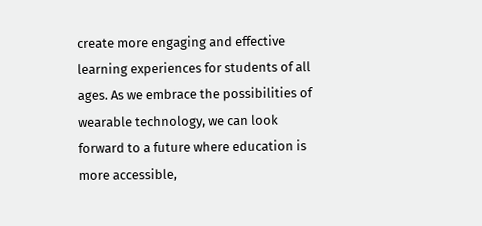create more engaging and effective learning experiences for students of all ages. As we embrace the possibilities of wearable technology, we can look forward to a future where education is more accessible,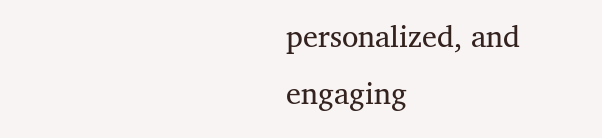personalized, and engaging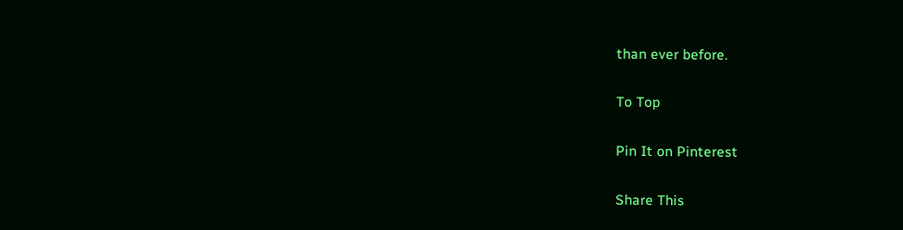than ever before.

To Top

Pin It on Pinterest

Share This